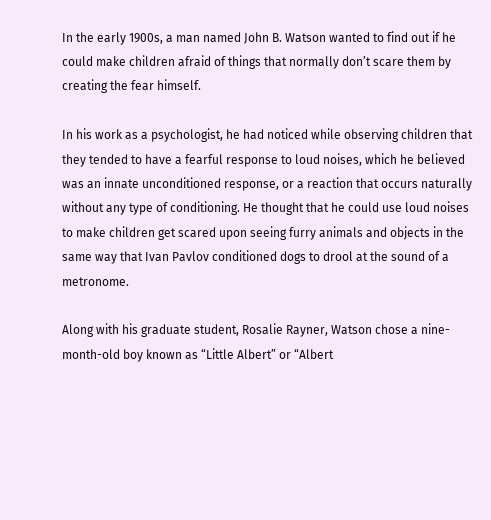In the early 1900s, a man named John B. Watson wanted to find out if he could make children afraid of things that normally don’t scare them by creating the fear himself.

In his work as a psychologist, he had noticed while observing children that they tended to have a fearful response to loud noises, which he believed was an innate unconditioned response, or a reaction that occurs naturally without any type of conditioning. He thought that he could use loud noises to make children get scared upon seeing furry animals and objects in the same way that Ivan Pavlov conditioned dogs to drool at the sound of a metronome.

Along with his graduate student, Rosalie Rayner, Watson chose a nine-month-old boy known as “Little Albert” or “Albert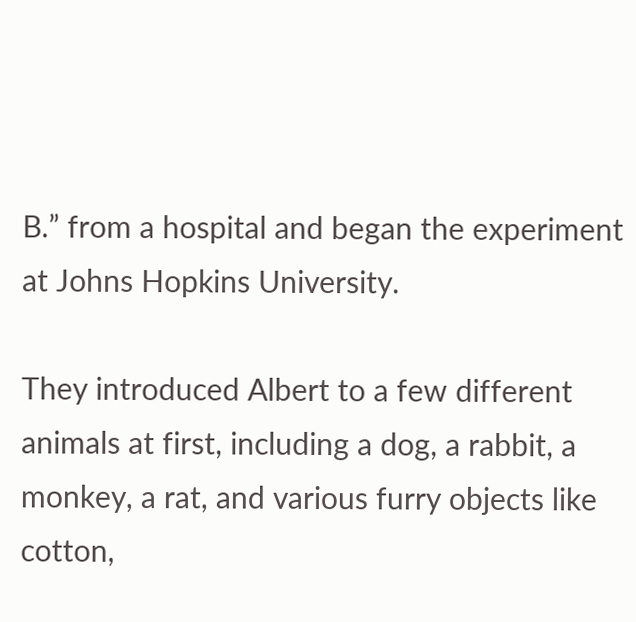B.” from a hospital and began the experiment at Johns Hopkins University.

They introduced Albert to a few different animals at first, including a dog, a rabbit, a monkey, a rat, and various furry objects like cotton,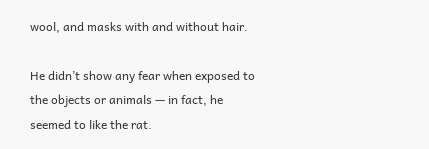wool, and masks with and without hair.

He didn’t show any fear when exposed to the objects or animals — in fact, he seemed to like the rat.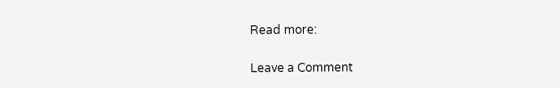Read more:

Leave a Comment